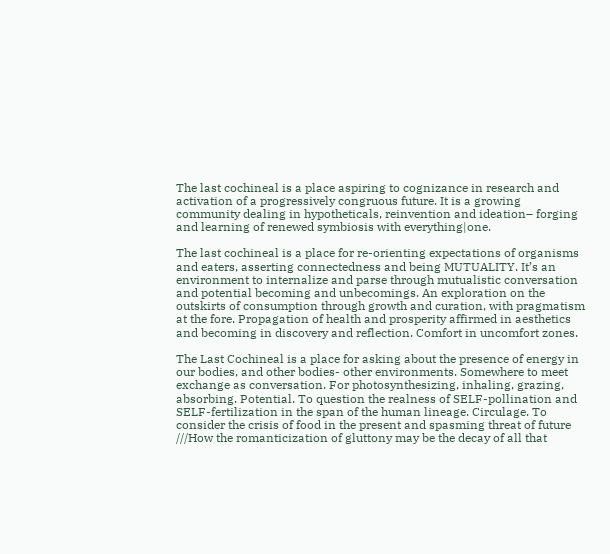The last cochineal is a place aspiring to cognizance in research and activation of a progressively congruous future. It is a growing community dealing in hypotheticals, reinvention and ideation– forging and learning of renewed symbiosis with everything|one.

The last cochineal is a place for re-orienting expectations of organisms and eaters, asserting connectedness and being MUTUALITY. It’s an environment to internalize and parse through mutualistic conversation and potential becoming and unbecomings. An exploration on the outskirts of consumption through growth and curation, with pragmatism at the fore. Propagation of health and prosperity affirmed in aesthetics and becoming in discovery and reflection. Comfort in uncomfort zones.

The Last Cochineal is a place for asking about the presence of energy in our bodies, and other bodies- other environments. Somewhere to meet exchange as conversation. For photosynthesizing, inhaling, grazing, absorbing. Potential. To question the realness of SELF-pollination and SELF-fertilization in the span of the human lineage. Circulage. To consider the crisis of food in the present and spasming threat of future ///How the romanticization of gluttony may be the decay of all that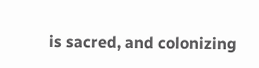is sacred, and colonizing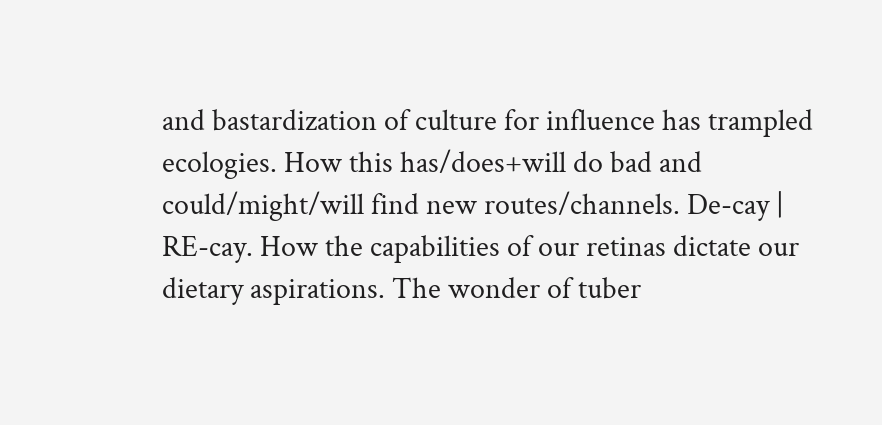and bastardization of culture for influence has trampled ecologies. How this has/does+will do bad and could/might/will find new routes/channels. De-cay | RE-cay. How the capabilities of our retinas dictate our dietary aspirations. The wonder of tuber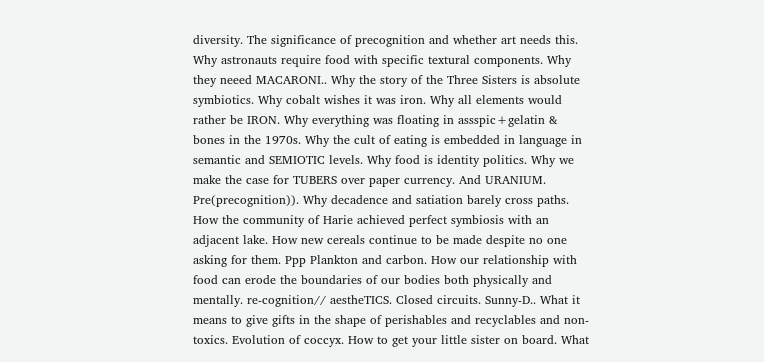diversity. The significance of precognition and whether art needs this. Why astronauts require food with specific textural components. Why they neeed MACARONI.. Why the story of the Three Sisters is absolute symbiotics. Why cobalt wishes it was iron. Why all elements would rather be IRON. Why everything was floating in assspic+gelatin & bones in the 1970s. Why the cult of eating is embedded in language in semantic and SEMIOTIC levels. Why food is identity politics. Why we make the case for TUBERS over paper currency. And URANIUM. Pre(precognition)). Why decadence and satiation barely cross paths. How the community of Harie achieved perfect symbiosis with an adjacent lake. How new cereals continue to be made despite no one asking for them. Ppp Plankton and carbon. How our relationship with food can erode the boundaries of our bodies both physically and mentally. re-cognition// aestheTICS. Closed circuits. Sunny-D.. What it means to give gifts in the shape of perishables and recyclables and non-toxics. Evolution of coccyx. How to get your little sister on board. What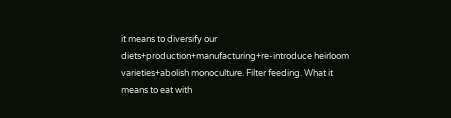it means to diversify our diets+production+manufacturing+re-introduce heirloom varieties+abolish monoculture. Filter feeding. What it means to eat with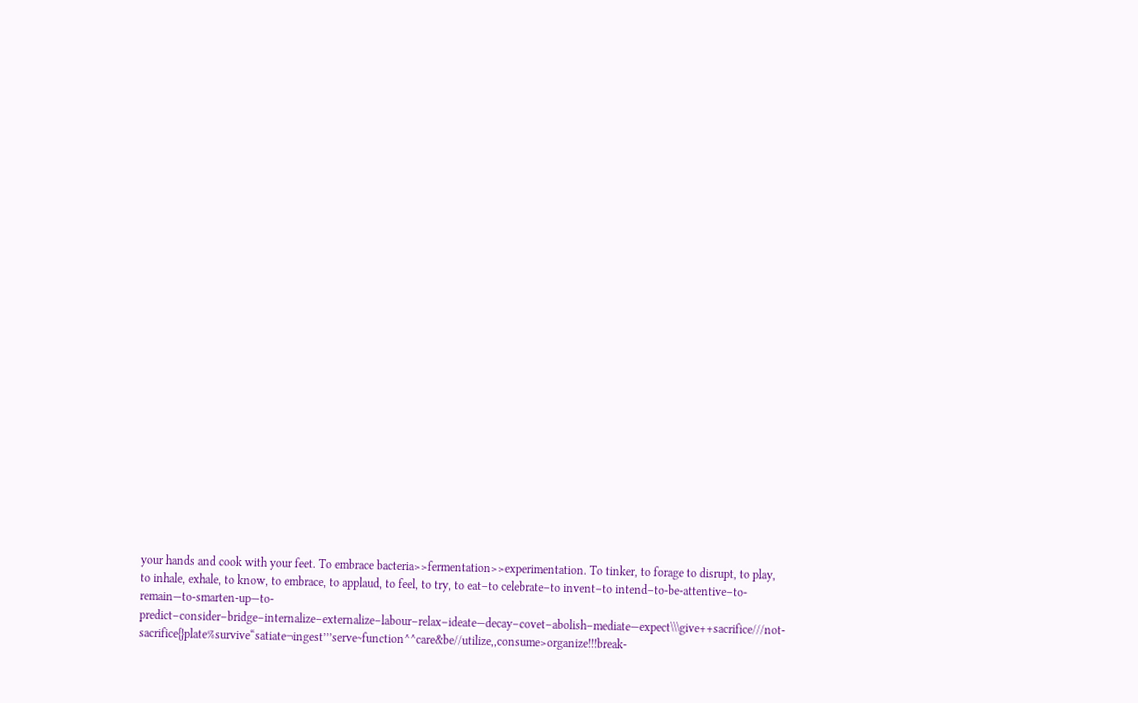your hands and cook with your feet. To embrace bacteria>>fermentation>>experimentation. To tinker, to forage to disrupt, to play, to inhale, exhale, to know, to embrace, to applaud, to feel, to try, to eat–to celebrate–to invent–to intend–to-be-attentive–to-remain—to-smarten-up—to-predict–consider–bridge–internalize–externalize–labour–relax–ideate—decay–covet–abolish–mediate—expect\\\give++sacrifice///not-sacrifice{}plate%survive“satiate¬ingest’’’serve~function^^care&be//utilize,,consume>organize!!!break-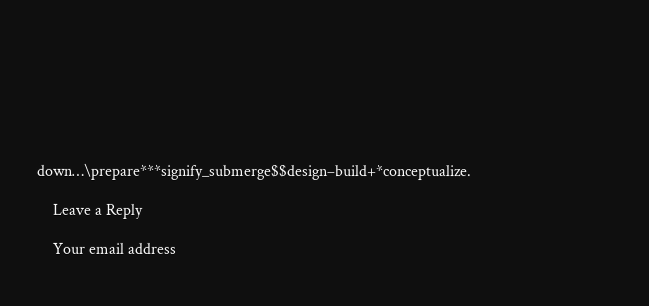down…\prepare***signify_submerge$$design–build+*conceptualize.

    Leave a Reply

    Your email address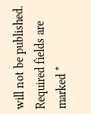will not be published. Required fields are marked *